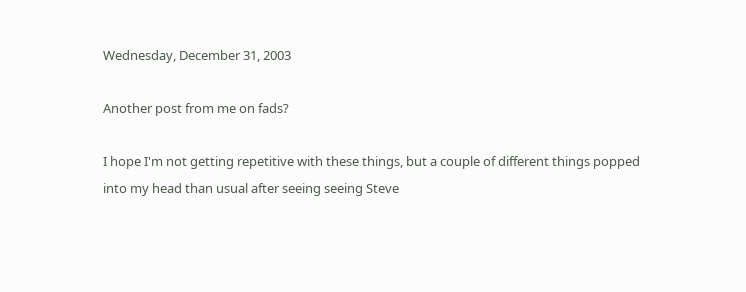Wednesday, December 31, 2003

Another post from me on fads?

I hope I'm not getting repetitive with these things, but a couple of different things popped into my head than usual after seeing seeing Steve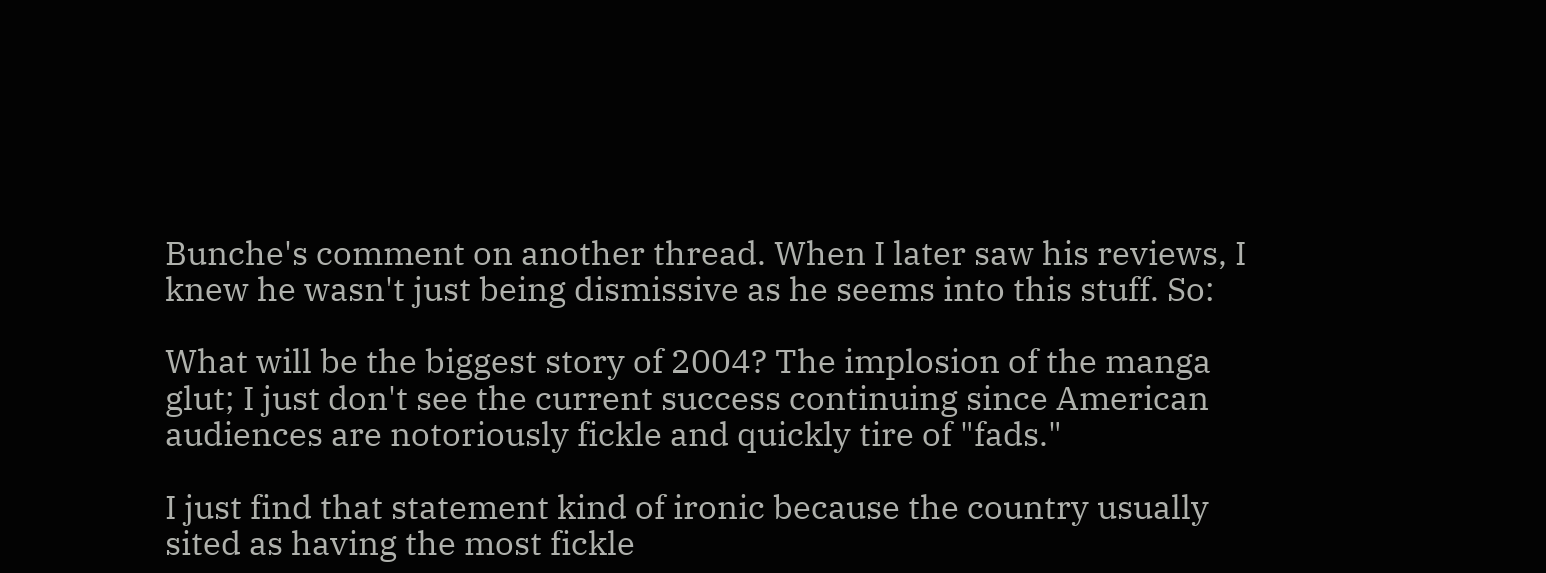Bunche's comment on another thread. When I later saw his reviews, I knew he wasn't just being dismissive as he seems into this stuff. So:

What will be the biggest story of 2004? The implosion of the manga glut; I just don't see the current success continuing since American audiences are notoriously fickle and quickly tire of "fads."

I just find that statement kind of ironic because the country usually sited as having the most fickle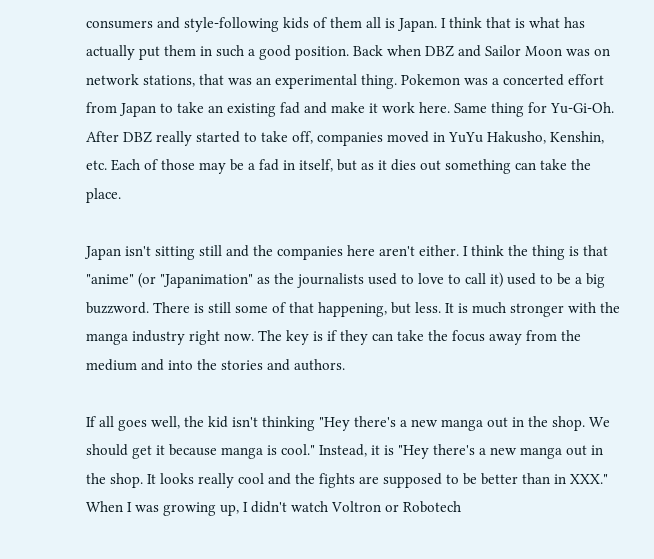consumers and style-following kids of them all is Japan. I think that is what has actually put them in such a good position. Back when DBZ and Sailor Moon was on network stations, that was an experimental thing. Pokemon was a concerted effort from Japan to take an existing fad and make it work here. Same thing for Yu-Gi-Oh. After DBZ really started to take off, companies moved in YuYu Hakusho, Kenshin, etc. Each of those may be a fad in itself, but as it dies out something can take the place.

Japan isn't sitting still and the companies here aren't either. I think the thing is that "anime" (or "Japanimation" as the journalists used to love to call it) used to be a big buzzword. There is still some of that happening, but less. It is much stronger with the manga industry right now. The key is if they can take the focus away from the medium and into the stories and authors.

If all goes well, the kid isn't thinking "Hey there's a new manga out in the shop. We should get it because manga is cool." Instead, it is "Hey there's a new manga out in the shop. It looks really cool and the fights are supposed to be better than in XXX." When I was growing up, I didn't watch Voltron or Robotech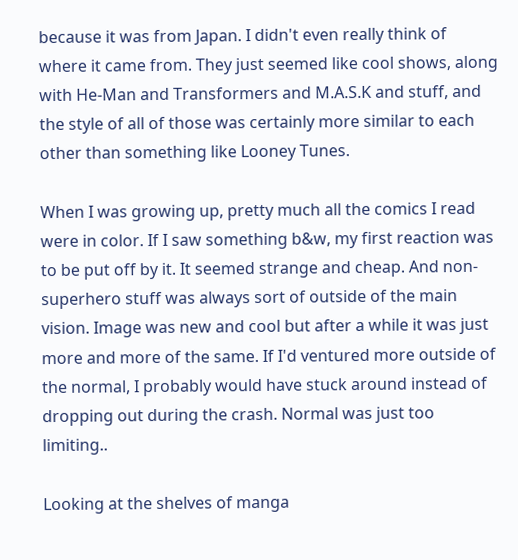because it was from Japan. I didn't even really think of where it came from. They just seemed like cool shows, along with He-Man and Transformers and M.A.S.K and stuff, and the style of all of those was certainly more similar to each other than something like Looney Tunes.

When I was growing up, pretty much all the comics I read were in color. If I saw something b&w, my first reaction was to be put off by it. It seemed strange and cheap. And non-superhero stuff was always sort of outside of the main vision. Image was new and cool but after a while it was just more and more of the same. If I'd ventured more outside of the normal, I probably would have stuck around instead of dropping out during the crash. Normal was just too limiting..

Looking at the shelves of manga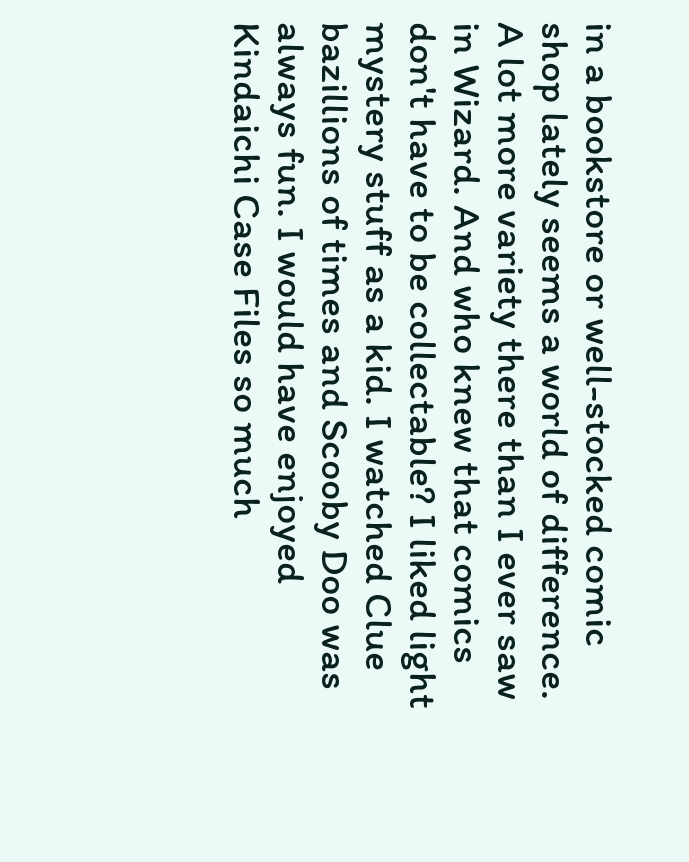in a bookstore or well-stocked comic shop lately seems a world of difference. A lot more variety there than I ever saw in Wizard. And who knew that comics don't have to be collectable? I liked light mystery stuff as a kid. I watched Clue bazillions of times and Scooby Doo was always fun. I would have enjoyed Kindaichi Case Files so much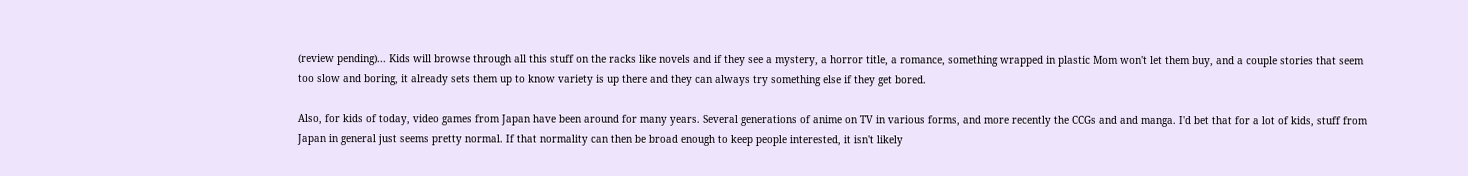(review pending)... Kids will browse through all this stuff on the racks like novels and if they see a mystery, a horror title, a romance, something wrapped in plastic Mom won't let them buy, and a couple stories that seem too slow and boring, it already sets them up to know variety is up there and they can always try something else if they get bored.

Also, for kids of today, video games from Japan have been around for many years. Several generations of anime on TV in various forms, and more recently the CCGs and and manga. I'd bet that for a lot of kids, stuff from Japan in general just seems pretty normal. If that normality can then be broad enough to keep people interested, it isn't likely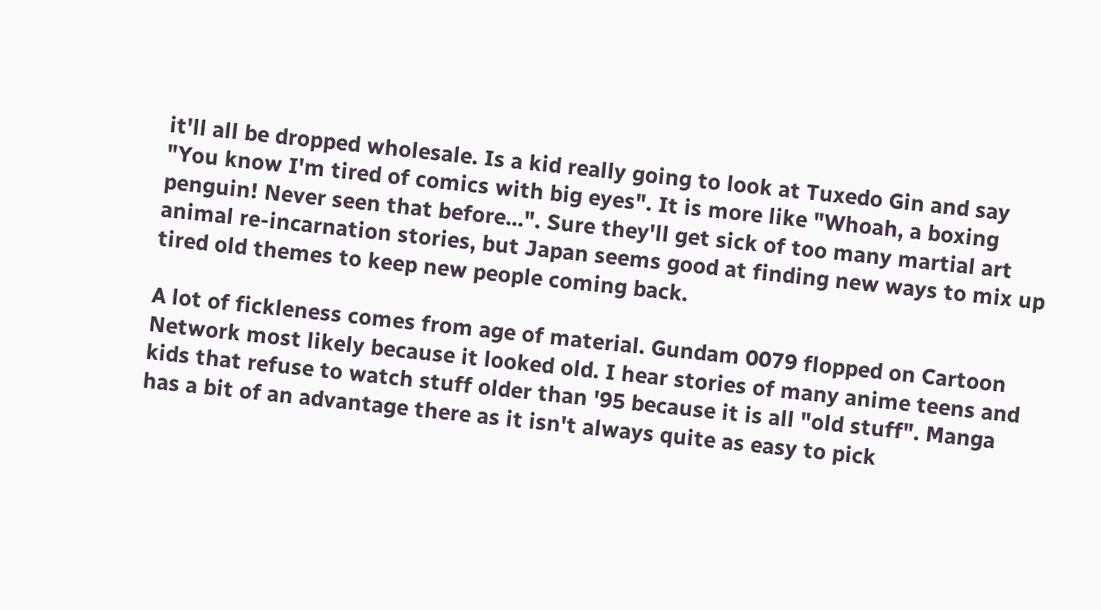it'll all be dropped wholesale. Is a kid really going to look at Tuxedo Gin and say "You know I'm tired of comics with big eyes". It is more like "Whoah, a boxing penguin! Never seen that before...". Sure they'll get sick of too many martial art animal re-incarnation stories, but Japan seems good at finding new ways to mix up tired old themes to keep new people coming back.

A lot of fickleness comes from age of material. Gundam 0079 flopped on Cartoon Network most likely because it looked old. I hear stories of many anime teens and kids that refuse to watch stuff older than '95 because it is all "old stuff". Manga has a bit of an advantage there as it isn't always quite as easy to pick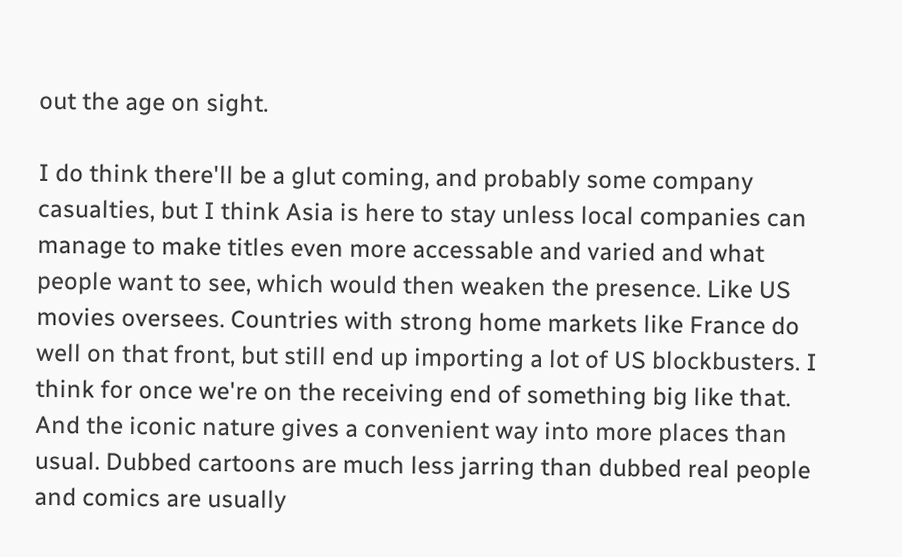out the age on sight.

I do think there'll be a glut coming, and probably some company casualties, but I think Asia is here to stay unless local companies can manage to make titles even more accessable and varied and what people want to see, which would then weaken the presence. Like US movies oversees. Countries with strong home markets like France do well on that front, but still end up importing a lot of US blockbusters. I think for once we're on the receiving end of something big like that. And the iconic nature gives a convenient way into more places than usual. Dubbed cartoons are much less jarring than dubbed real people and comics are usually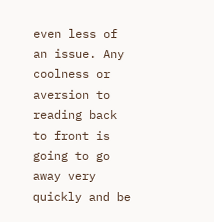even less of an issue. Any coolness or aversion to reading back to front is going to go away very quickly and be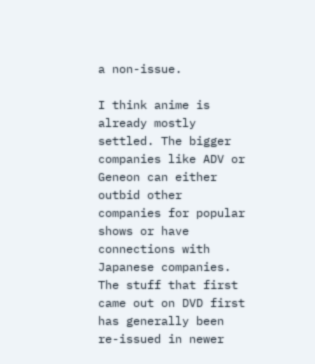a non-issue.

I think anime is already mostly settled. The bigger companies like ADV or Geneon can either outbid other companies for popular shows or have connections with Japanese companies. The stuff that first came out on DVD first has generally been re-issued in newer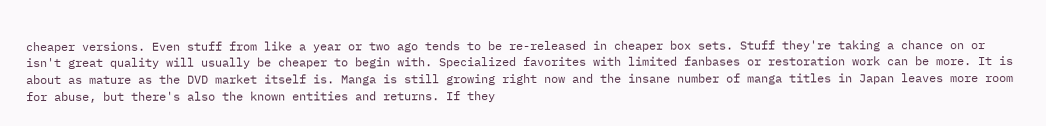cheaper versions. Even stuff from like a year or two ago tends to be re-released in cheaper box sets. Stuff they're taking a chance on or isn't great quality will usually be cheaper to begin with. Specialized favorites with limited fanbases or restoration work can be more. It is about as mature as the DVD market itself is. Manga is still growing right now and the insane number of manga titles in Japan leaves more room for abuse, but there's also the known entities and returns. If they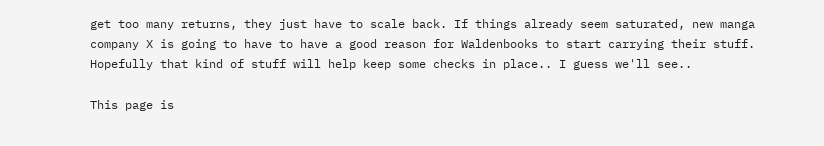get too many returns, they just have to scale back. If things already seem saturated, new manga company X is going to have to have a good reason for Waldenbooks to start carrying their stuff. Hopefully that kind of stuff will help keep some checks in place.. I guess we'll see..

This page is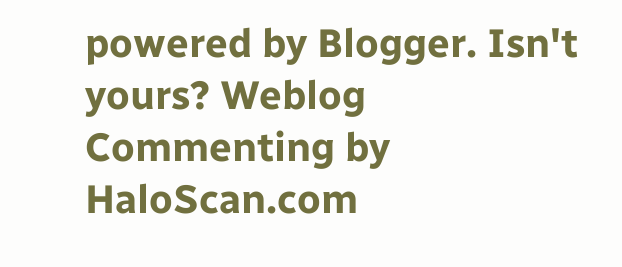powered by Blogger. Isn't yours? Weblog Commenting by HaloScan.com